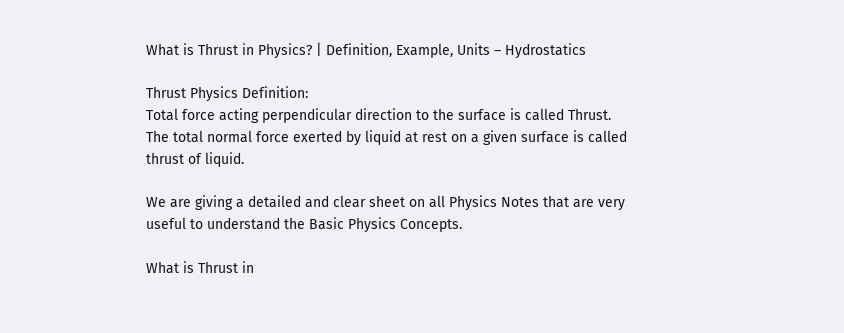What is Thrust in Physics? | Definition, Example, Units – Hydrostatics

Thrust Physics Definition:
Total force acting perpendicular direction to the surface is called Thrust. The total normal force exerted by liquid at rest on a given surface is called thrust of liquid.

We are giving a detailed and clear sheet on all Physics Notes that are very useful to understand the Basic Physics Concepts.

What is Thrust in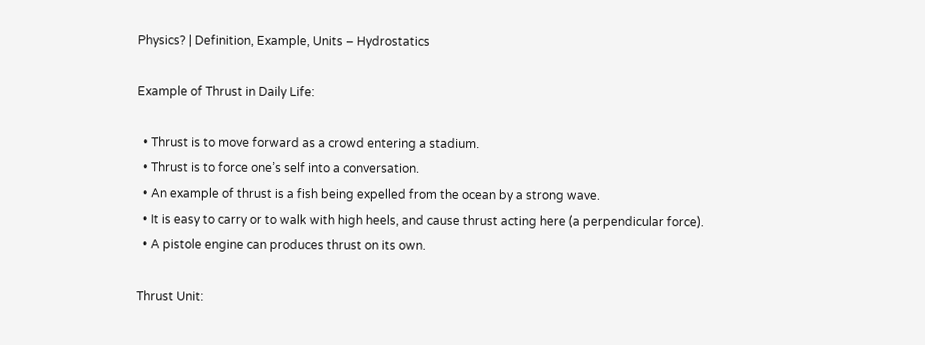Physics? | Definition, Example, Units – Hydrostatics

Example of Thrust in Daily Life:

  • Thrust is to move forward as a crowd entering a stadium.
  • Thrust is to force one’s self into a conversation.
  • An example of thrust is a fish being expelled from the ocean by a strong wave.
  • It is easy to carry or to walk with high heels, and cause thrust acting here (a perpendicular force).
  • A pistole engine can produces thrust on its own.

Thrust Unit: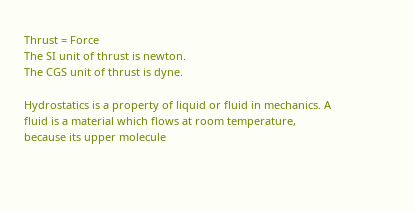Thrust = Force
The SI unit of thrust is newton.
The CGS unit of thrust is dyne.

Hydrostatics is a property of liquid or fluid in mechanics. A fluid is a material which flows at room temperature, because its upper molecule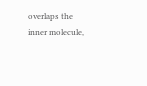overlaps the inner molecule,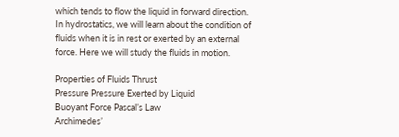which tends to flow the liquid in forward direction. In hydrostatics, we will learn about the condition of fluids when it is in rest or exerted by an external force. Here we will study the fluids in motion.

Properties of Fluids Thrust
Pressure Pressure Exerted by Liquid
Buoyant Force Pascal’s Law
Archimedes’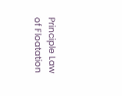Principle Law of Floatation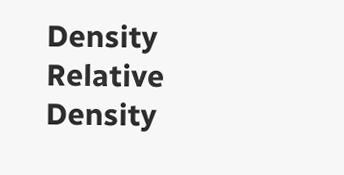Density Relative Density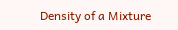Density of a Mixture